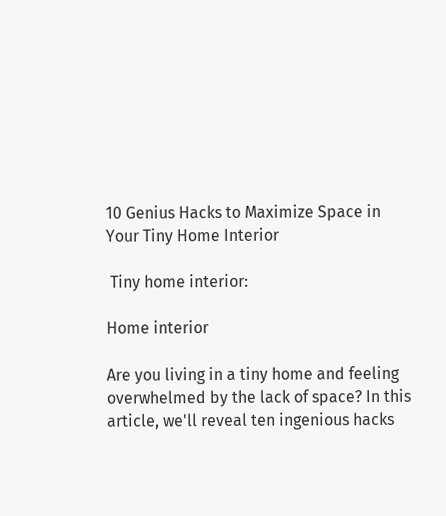10 Genius Hacks to Maximize Space in Your Tiny Home Interior

 Tiny home interior:

Home interior

Are you living in a tiny home and feeling overwhelmed by the lack of space? In this article, we'll reveal ten ingenious hacks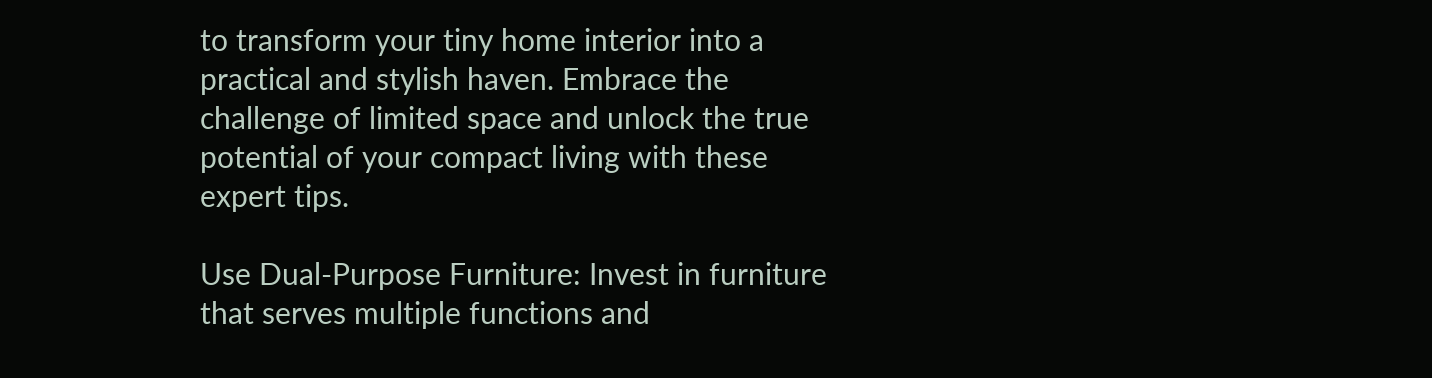to transform your tiny home interior into a practical and stylish haven. Embrace the challenge of limited space and unlock the true potential of your compact living with these expert tips.

Use Dual-Purpose Furniture: Invest in furniture that serves multiple functions and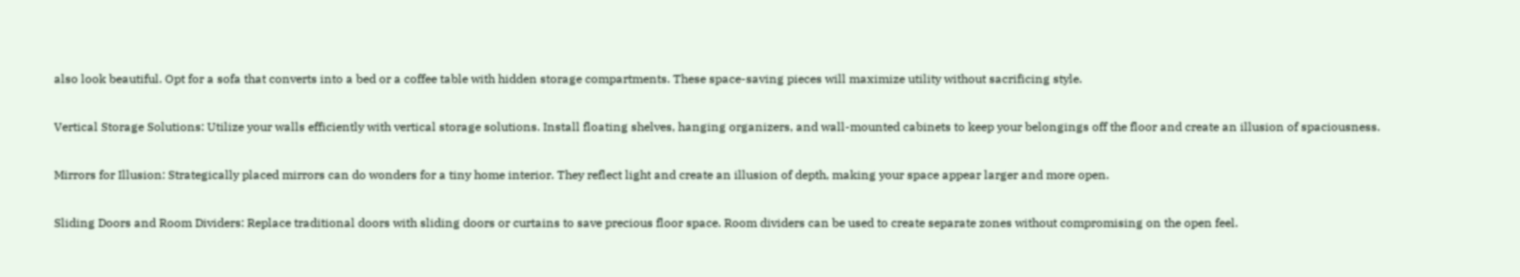also look beautiful. Opt for a sofa that converts into a bed or a coffee table with hidden storage compartments. These space-saving pieces will maximize utility without sacrificing style.

Vertical Storage Solutions: Utilize your walls efficiently with vertical storage solutions. Install floating shelves, hanging organizers, and wall-mounted cabinets to keep your belongings off the floor and create an illusion of spaciousness.

Mirrors for Illusion: Strategically placed mirrors can do wonders for a tiny home interior. They reflect light and create an illusion of depth, making your space appear larger and more open.

Sliding Doors and Room Dividers: Replace traditional doors with sliding doors or curtains to save precious floor space. Room dividers can be used to create separate zones without compromising on the open feel.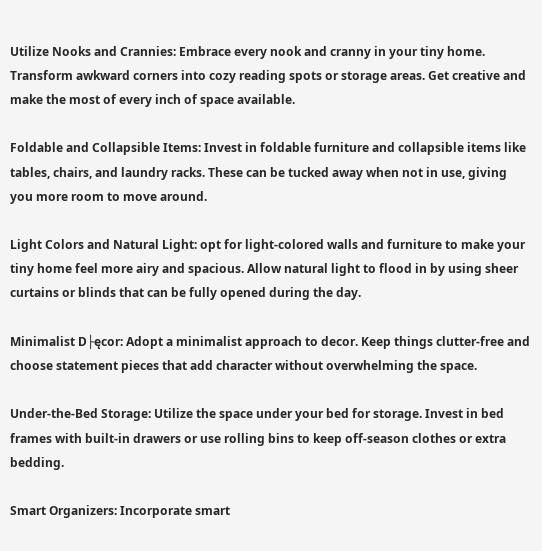Utilize Nooks and Crannies: Embrace every nook and cranny in your tiny home. Transform awkward corners into cozy reading spots or storage areas. Get creative and make the most of every inch of space available.

Foldable and Collapsible Items: Invest in foldable furniture and collapsible items like tables, chairs, and laundry racks. These can be tucked away when not in use, giving you more room to move around.

Light Colors and Natural Light: opt for light-colored walls and furniture to make your tiny home feel more airy and spacious. Allow natural light to flood in by using sheer curtains or blinds that can be fully opened during the day.

Minimalist D├ęcor: Adopt a minimalist approach to decor. Keep things clutter-free and choose statement pieces that add character without overwhelming the space.

Under-the-Bed Storage: Utilize the space under your bed for storage. Invest in bed frames with built-in drawers or use rolling bins to keep off-season clothes or extra bedding.

Smart Organizers: Incorporate smart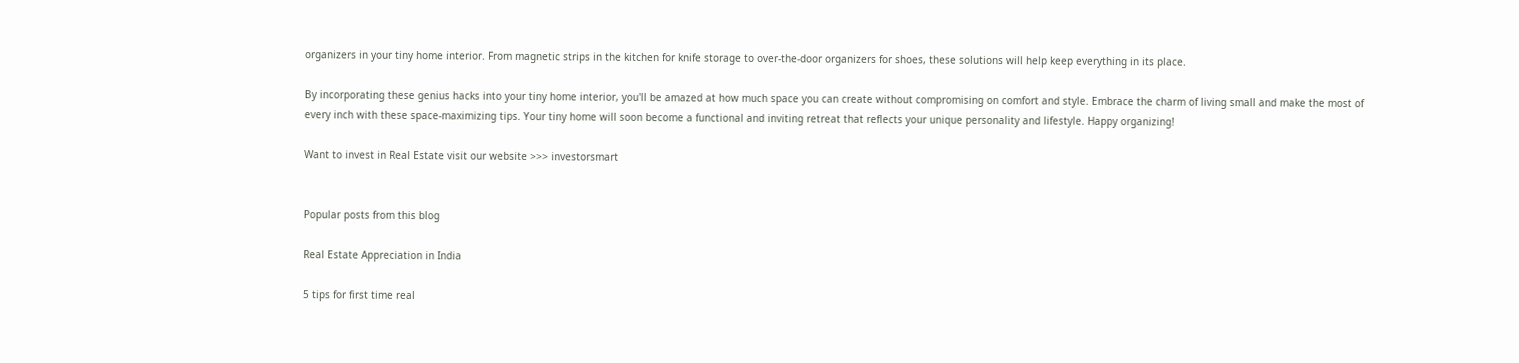organizers in your tiny home interior. From magnetic strips in the kitchen for knife storage to over-the-door organizers for shoes, these solutions will help keep everything in its place.

By incorporating these genius hacks into your tiny home interior, you'll be amazed at how much space you can create without compromising on comfort and style. Embrace the charm of living small and make the most of every inch with these space-maximizing tips. Your tiny home will soon become a functional and inviting retreat that reflects your unique personality and lifestyle. Happy organizing!

Want to invest in Real Estate visit our website >>> investorsmart


Popular posts from this blog

Real Estate Appreciation in India

5 tips for first time real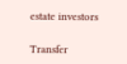estate investors

Transfer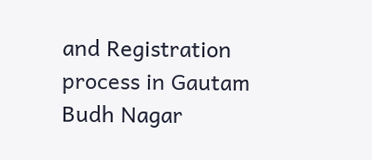and Registration process in Gautam Budh Nagar